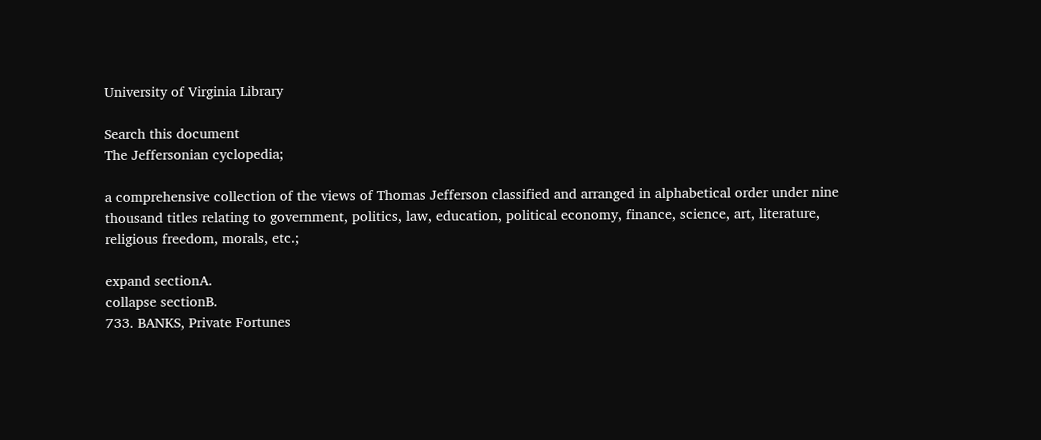University of Virginia Library

Search this document
The Jeffersonian cyclopedia;

a comprehensive collection of the views of Thomas Jefferson classified and arranged in alphabetical order under nine thousand titles relating to government, politics, law, education, political economy, finance, science, art, literature, religious freedom, morals, etc.;

expand sectionA.
collapse sectionB.
733. BANKS, Private Fortunes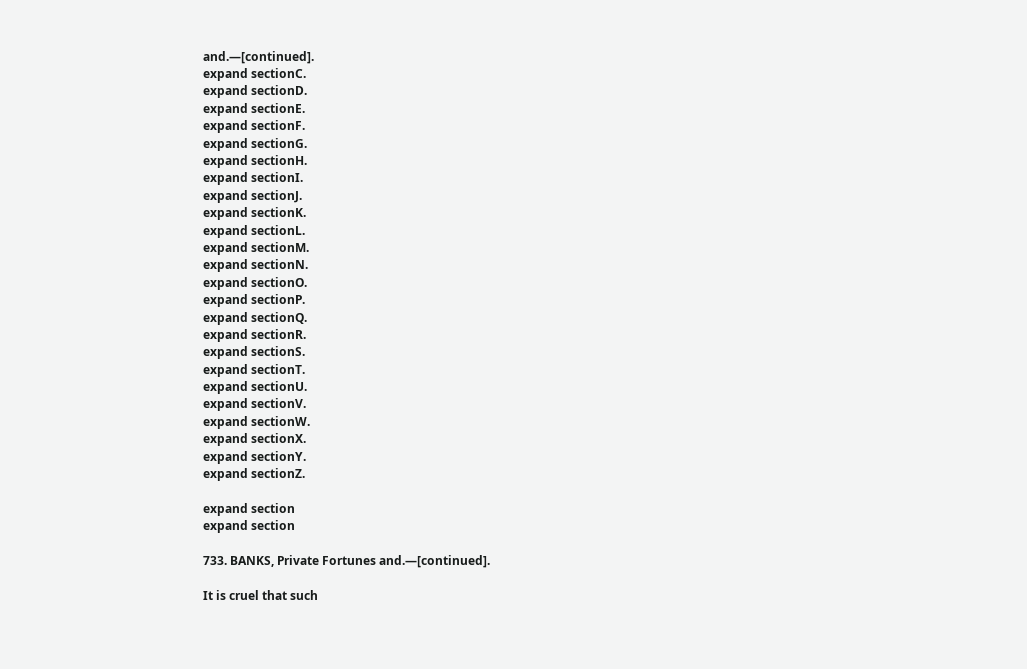and.—[continued].
expand sectionC.
expand sectionD.
expand sectionE.
expand sectionF.
expand sectionG.
expand sectionH.
expand sectionI.
expand sectionJ.
expand sectionK.
expand sectionL.
expand sectionM.
expand sectionN.
expand sectionO.
expand sectionP.
expand sectionQ.
expand sectionR.
expand sectionS.
expand sectionT.
expand sectionU.
expand sectionV.
expand sectionW.
expand sectionX.
expand sectionY.
expand sectionZ.

expand section
expand section

733. BANKS, Private Fortunes and.—[continued].

It is cruel that such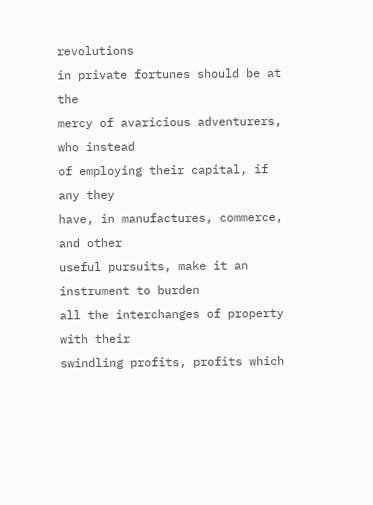revolutions
in private fortunes should be at the
mercy of avaricious adventurers, who instead
of employing their capital, if any they
have, in manufactures, commerce, and other
useful pursuits, make it an instrument to burden
all the interchanges of property with their
swindling profits, profits which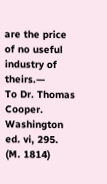are the price
of no useful industry of theirs.—
To Dr. Thomas Cooper. Washington ed. vi, 295.
(M. 1814)